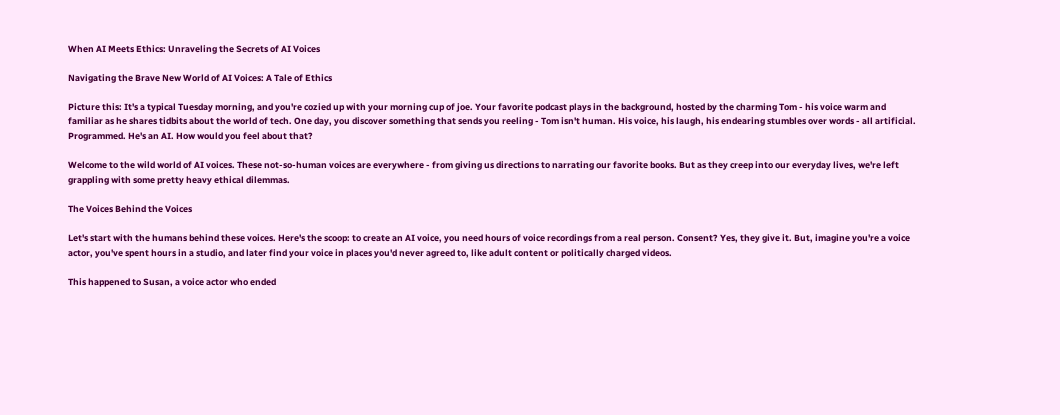When AI Meets Ethics: Unraveling the Secrets of AI Voices

Navigating the Brave New World of AI Voices: A Tale of Ethics

Picture this: It's a typical Tuesday morning, and you're cozied up with your morning cup of joe. Your favorite podcast plays in the background, hosted by the charming Tom - his voice warm and familiar as he shares tidbits about the world of tech. One day, you discover something that sends you reeling - Tom isn't human. His voice, his laugh, his endearing stumbles over words - all artificial. Programmed. He's an AI. How would you feel about that?

Welcome to the wild world of AI voices. These not-so-human voices are everywhere - from giving us directions to narrating our favorite books. But as they creep into our everyday lives, we're left grappling with some pretty heavy ethical dilemmas.

The Voices Behind the Voices

Let's start with the humans behind these voices. Here's the scoop: to create an AI voice, you need hours of voice recordings from a real person. Consent? Yes, they give it. But, imagine you're a voice actor, you've spent hours in a studio, and later find your voice in places you'd never agreed to, like adult content or politically charged videos.

This happened to Susan, a voice actor who ended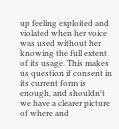up feeling exploited and violated when her voice was used without her knowing the full extent of its usage. This makes us question if consent in its current form is enough, and shouldn't we have a clearer picture of where and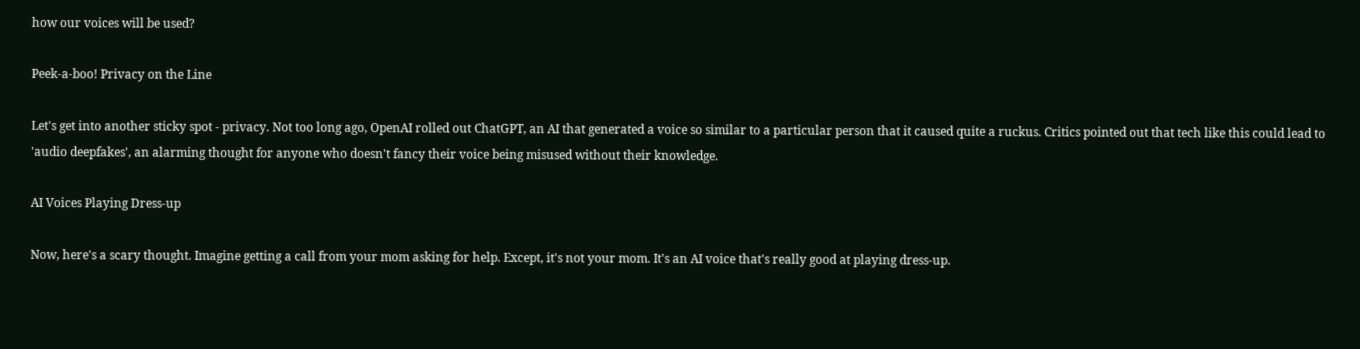how our voices will be used?

Peek-a-boo! Privacy on the Line

Let's get into another sticky spot - privacy. Not too long ago, OpenAI rolled out ChatGPT, an AI that generated a voice so similar to a particular person that it caused quite a ruckus. Critics pointed out that tech like this could lead to 'audio deepfakes', an alarming thought for anyone who doesn't fancy their voice being misused without their knowledge.

AI Voices Playing Dress-up

Now, here's a scary thought. Imagine getting a call from your mom asking for help. Except, it's not your mom. It's an AI voice that's really good at playing dress-up.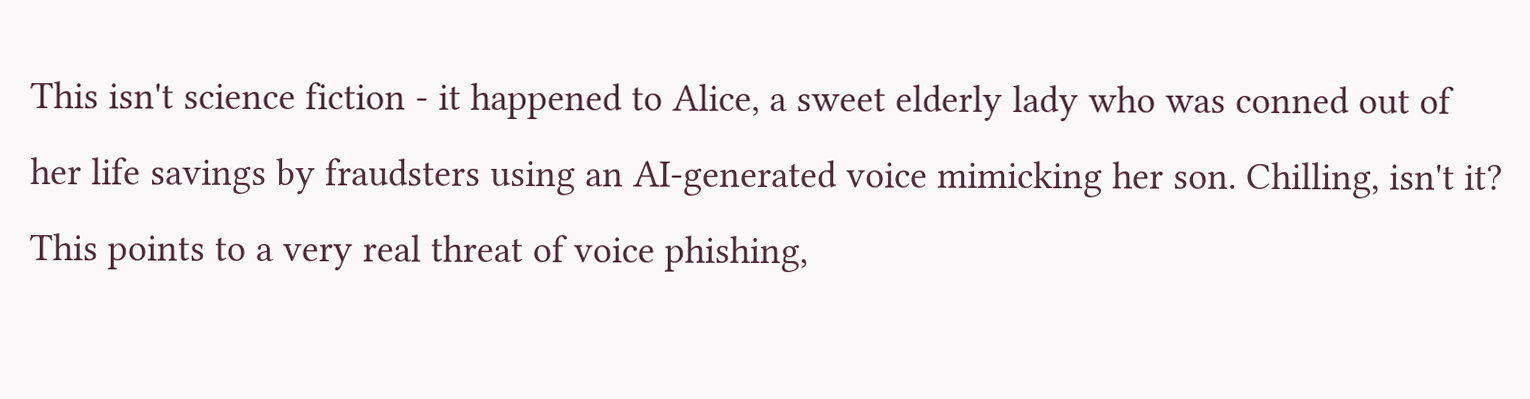This isn't science fiction - it happened to Alice, a sweet elderly lady who was conned out of her life savings by fraudsters using an AI-generated voice mimicking her son. Chilling, isn't it? This points to a very real threat of voice phishing,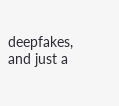deepfakes, and just a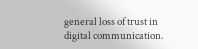general loss of trust in digital communication.